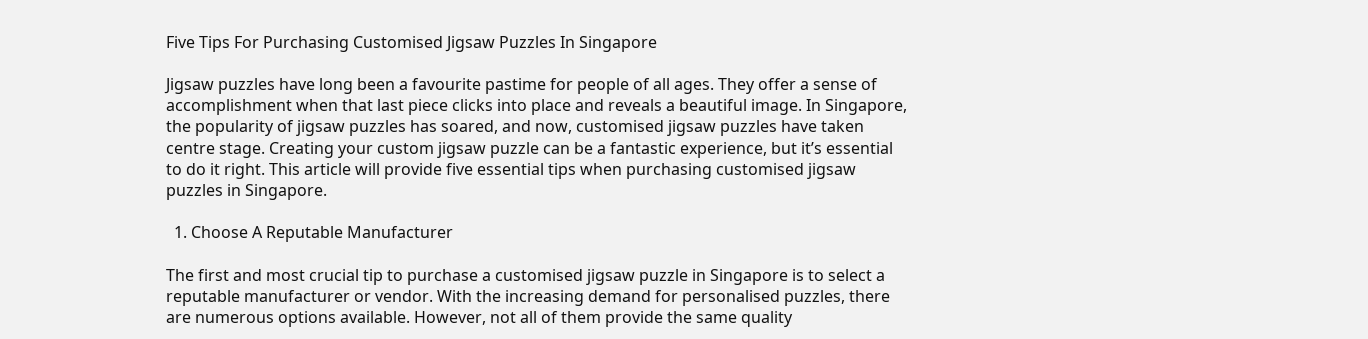Five Tips For Purchasing Customised Jigsaw Puzzles In Singapore

Jigsaw puzzles have long been a favourite pastime for people of all ages. They offer a sense of accomplishment when that last piece clicks into place and reveals a beautiful image. In Singapore, the popularity of jigsaw puzzles has soared, and now, customised jigsaw puzzles have taken centre stage. Creating your custom jigsaw puzzle can be a fantastic experience, but it’s essential to do it right. This article will provide five essential tips when purchasing customised jigsaw puzzles in Singapore.

  1. Choose A Reputable Manufacturer

The first and most crucial tip to purchase a customised jigsaw puzzle in Singapore is to select a reputable manufacturer or vendor. With the increasing demand for personalised puzzles, there are numerous options available. However, not all of them provide the same quality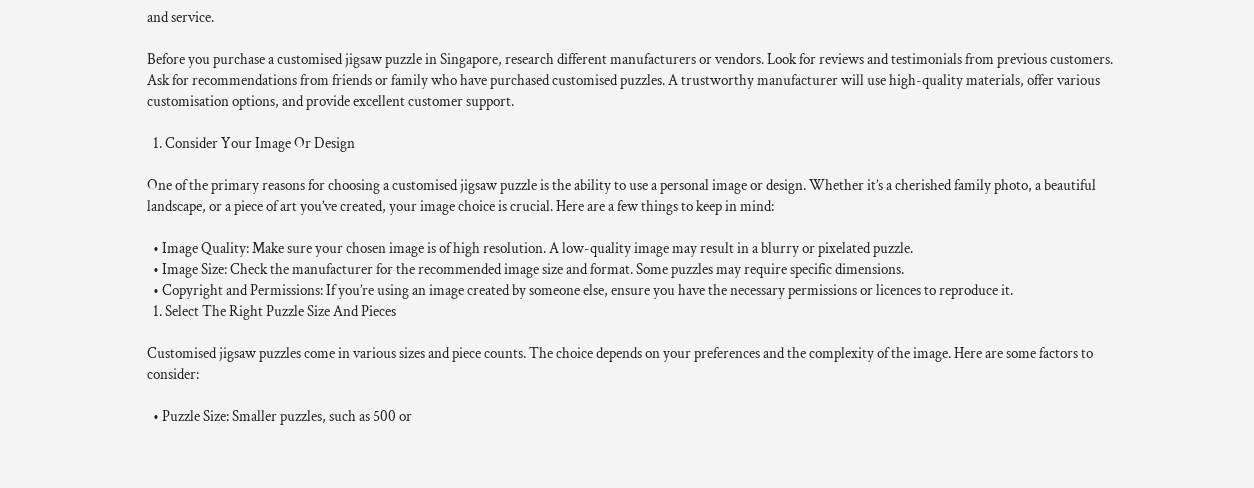and service.

Before you purchase a customised jigsaw puzzle in Singapore, research different manufacturers or vendors. Look for reviews and testimonials from previous customers. Ask for recommendations from friends or family who have purchased customised puzzles. A trustworthy manufacturer will use high-quality materials, offer various customisation options, and provide excellent customer support.

  1. Consider Your Image Or Design

One of the primary reasons for choosing a customised jigsaw puzzle is the ability to use a personal image or design. Whether it’s a cherished family photo, a beautiful landscape, or a piece of art you’ve created, your image choice is crucial. Here are a few things to keep in mind:

  • Image Quality: Make sure your chosen image is of high resolution. A low-quality image may result in a blurry or pixelated puzzle.
  • Image Size: Check the manufacturer for the recommended image size and format. Some puzzles may require specific dimensions.
  • Copyright and Permissions: If you’re using an image created by someone else, ensure you have the necessary permissions or licences to reproduce it.
  1. Select The Right Puzzle Size And Pieces

Customised jigsaw puzzles come in various sizes and piece counts. The choice depends on your preferences and the complexity of the image. Here are some factors to consider:

  • Puzzle Size: Smaller puzzles, such as 500 or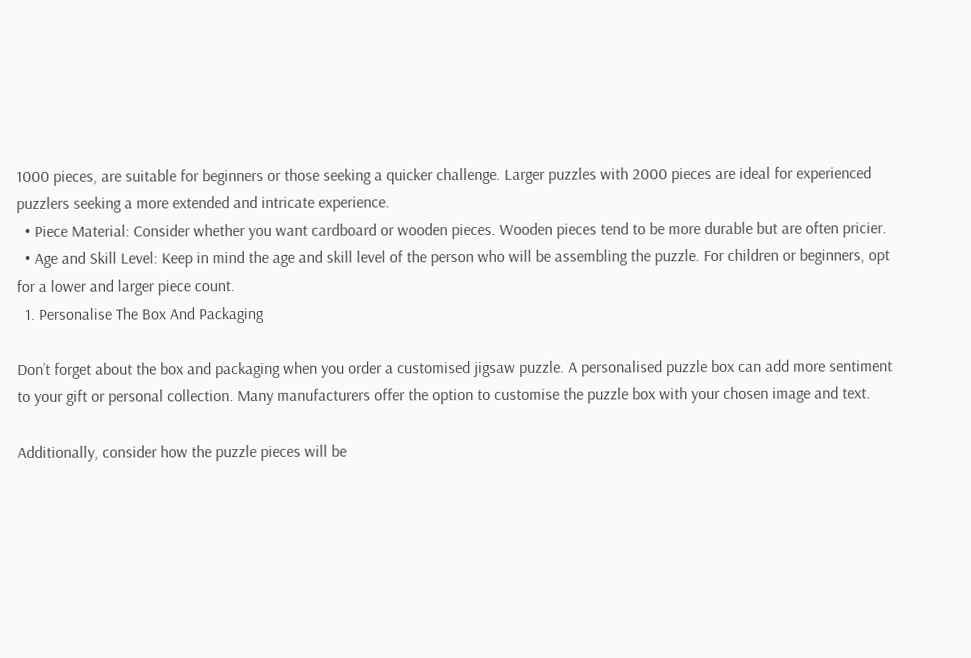1000 pieces, are suitable for beginners or those seeking a quicker challenge. Larger puzzles with 2000 pieces are ideal for experienced puzzlers seeking a more extended and intricate experience.
  • Piece Material: Consider whether you want cardboard or wooden pieces. Wooden pieces tend to be more durable but are often pricier.
  • Age and Skill Level: Keep in mind the age and skill level of the person who will be assembling the puzzle. For children or beginners, opt for a lower and larger piece count.
  1. Personalise The Box And Packaging

Don’t forget about the box and packaging when you order a customised jigsaw puzzle. A personalised puzzle box can add more sentiment to your gift or personal collection. Many manufacturers offer the option to customise the puzzle box with your chosen image and text.

Additionally, consider how the puzzle pieces will be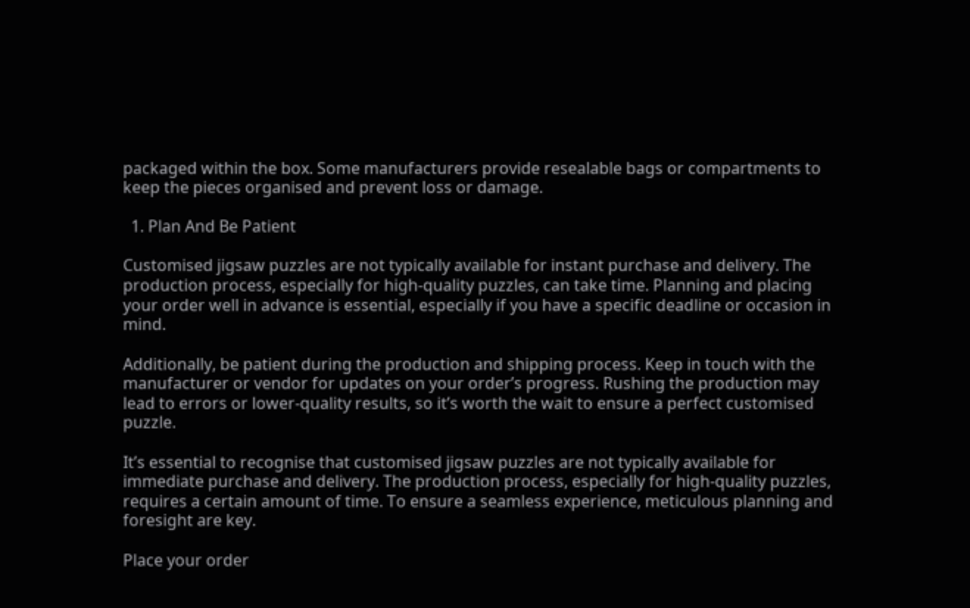packaged within the box. Some manufacturers provide resealable bags or compartments to keep the pieces organised and prevent loss or damage.

  1. Plan And Be Patient

Customised jigsaw puzzles are not typically available for instant purchase and delivery. The production process, especially for high-quality puzzles, can take time. Planning and placing your order well in advance is essential, especially if you have a specific deadline or occasion in mind.

Additionally, be patient during the production and shipping process. Keep in touch with the manufacturer or vendor for updates on your order’s progress. Rushing the production may lead to errors or lower-quality results, so it’s worth the wait to ensure a perfect customised puzzle.

It’s essential to recognise that customised jigsaw puzzles are not typically available for immediate purchase and delivery. The production process, especially for high-quality puzzles, requires a certain amount of time. To ensure a seamless experience, meticulous planning and foresight are key.

Place your order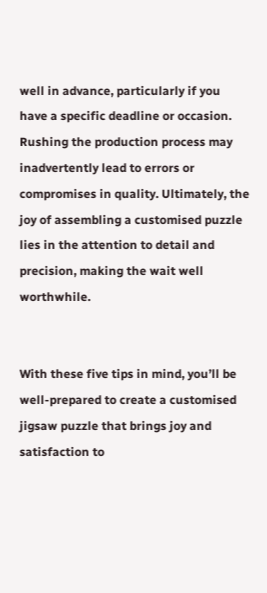well in advance, particularly if you have a specific deadline or occasion. Rushing the production process may inadvertently lead to errors or compromises in quality. Ultimately, the joy of assembling a customised puzzle lies in the attention to detail and precision, making the wait well worthwhile.


With these five tips in mind, you’ll be well-prepared to create a customised jigsaw puzzle that brings joy and satisfaction to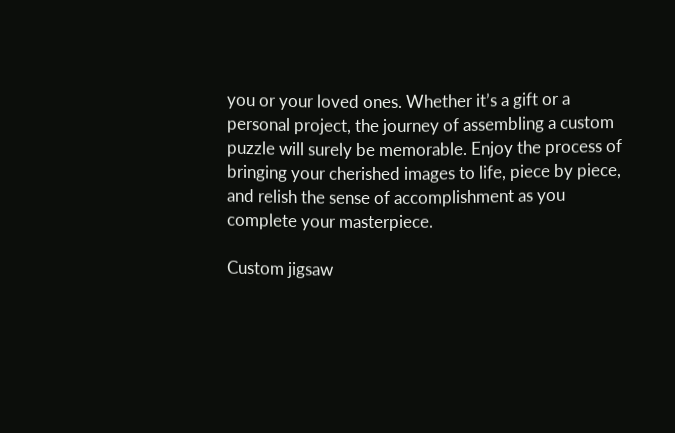you or your loved ones. Whether it’s a gift or a personal project, the journey of assembling a custom puzzle will surely be memorable. Enjoy the process of bringing your cherished images to life, piece by piece, and relish the sense of accomplishment as you complete your masterpiece.

Custom jigsaw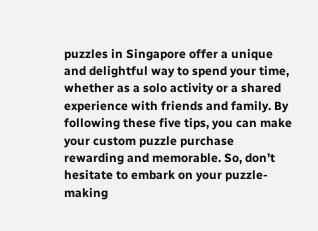puzzles in Singapore offer a unique and delightful way to spend your time, whether as a solo activity or a shared experience with friends and family. By following these five tips, you can make your custom puzzle purchase rewarding and memorable. So, don’t hesitate to embark on your puzzle-making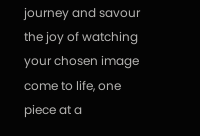journey and savour the joy of watching your chosen image come to life, one piece at a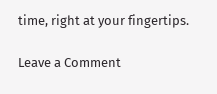time, right at your fingertips.

Leave a Comment